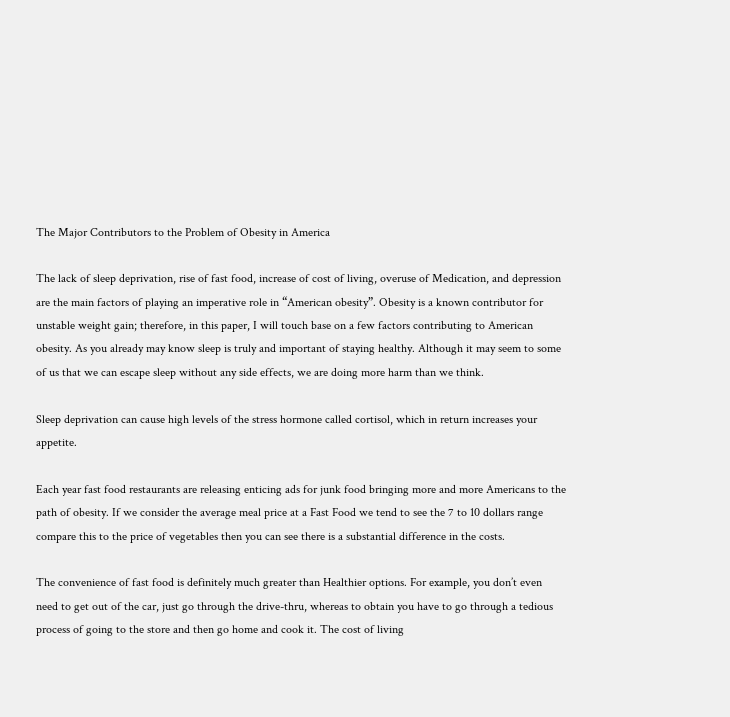The Major Contributors to the Problem of Obesity in America

The lack of sleep deprivation, rise of fast food, increase of cost of living, overuse of Medication, and depression are the main factors of playing an imperative role in “American obesity”. Obesity is a known contributor for unstable weight gain; therefore, in this paper, I will touch base on a few factors contributing to American obesity. As you already may know sleep is truly and important of staying healthy. Although it may seem to some of us that we can escape sleep without any side effects, we are doing more harm than we think.

Sleep deprivation can cause high levels of the stress hormone called cortisol, which in return increases your appetite.

Each year fast food restaurants are releasing enticing ads for junk food bringing more and more Americans to the path of obesity. If we consider the average meal price at a Fast Food we tend to see the 7 to 10 dollars range compare this to the price of vegetables then you can see there is a substantial difference in the costs.

The convenience of fast food is definitely much greater than Healthier options. For example, you don’t even need to get out of the car, just go through the drive-thru, whereas to obtain you have to go through a tedious process of going to the store and then go home and cook it. The cost of living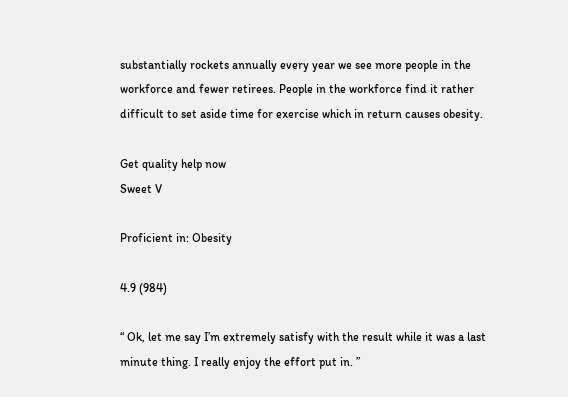substantially rockets annually every year we see more people in the workforce and fewer retirees. People in the workforce find it rather difficult to set aside time for exercise which in return causes obesity.

Get quality help now
Sweet V

Proficient in: Obesity

4.9 (984)

“ Ok, let me say I’m extremely satisfy with the result while it was a last minute thing. I really enjoy the effort put in. ”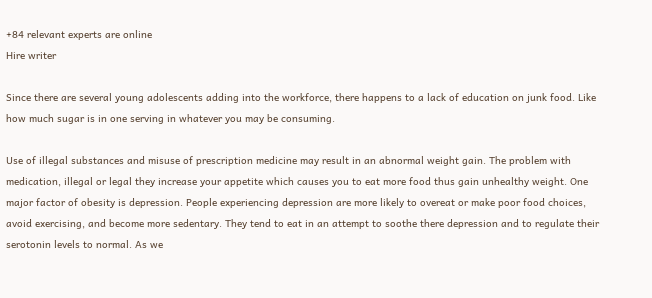+84 relevant experts are online
Hire writer

Since there are several young adolescents adding into the workforce, there happens to a lack of education on junk food. Like how much sugar is in one serving in whatever you may be consuming.

Use of illegal substances and misuse of prescription medicine may result in an abnormal weight gain. The problem with medication, illegal or legal they increase your appetite which causes you to eat more food thus gain unhealthy weight. One major factor of obesity is depression. People experiencing depression are more likely to overeat or make poor food choices, avoid exercising, and become more sedentary. They tend to eat in an attempt to soothe there depression and to regulate their serotonin levels to normal. As we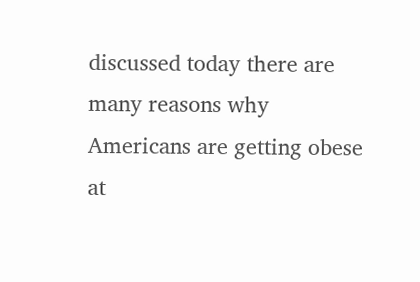discussed today there are many reasons why Americans are getting obese at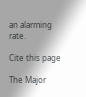an alarming rate.

Cite this page

The Major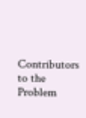Contributors to the Problem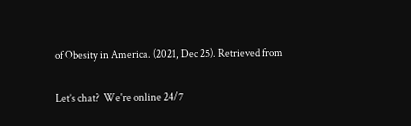of Obesity in America. (2021, Dec 25). Retrieved from

Let’s chat?  We're online 24/7